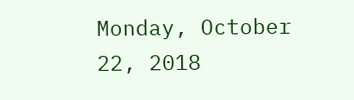Monday, October 22, 2018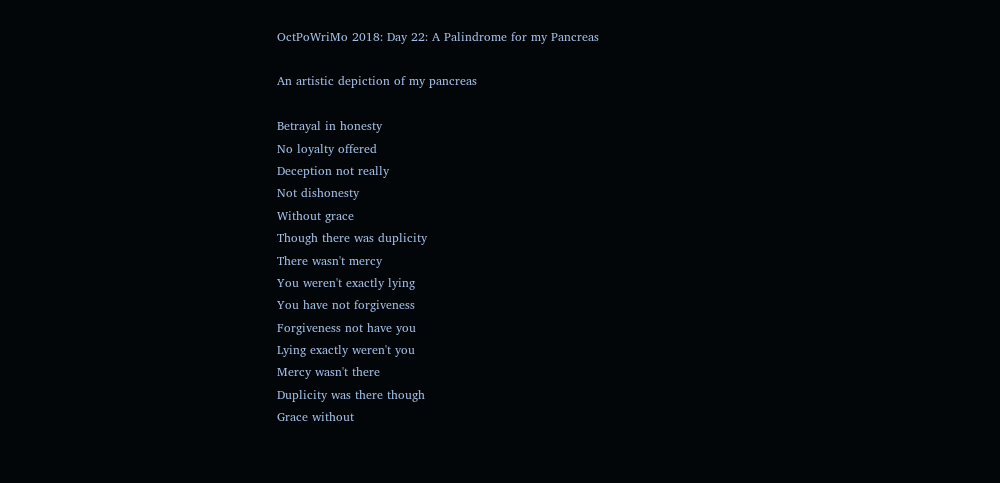OctPoWriMo 2018: Day 22: A Palindrome for my Pancreas

An artistic depiction of my pancreas

Betrayal in honesty
No loyalty offered
Deception not really
Not dishonesty
Without grace
Though there was duplicity
There wasn't mercy
You weren't exactly lying
You have not forgiveness
Forgiveness not have you
Lying exactly weren't you
Mercy wasn't there
Duplicity was there though
Grace without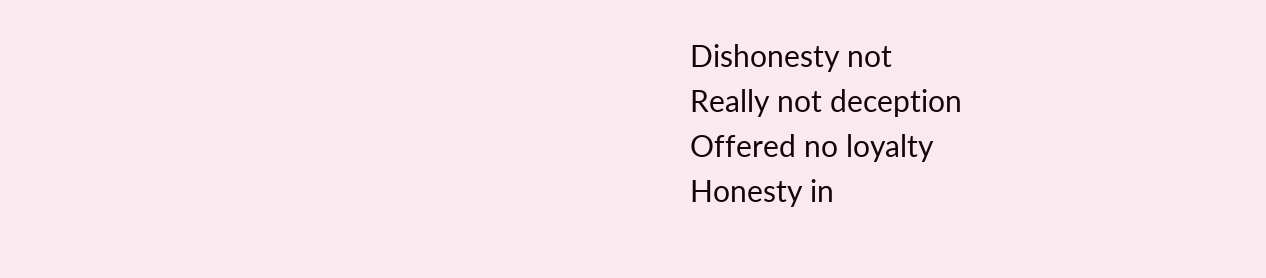Dishonesty not
Really not deception
Offered no loyalty
Honesty in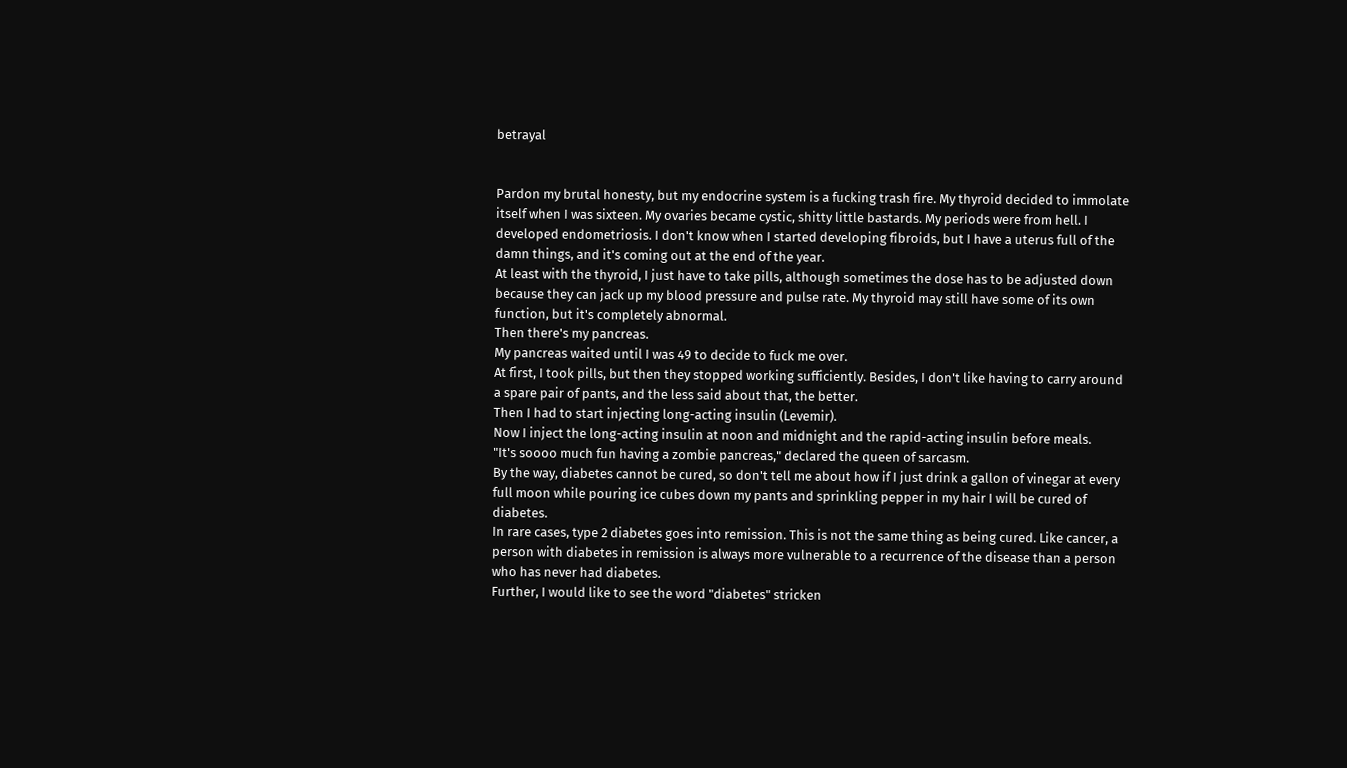betrayal


Pardon my brutal honesty, but my endocrine system is a fucking trash fire. My thyroid decided to immolate itself when I was sixteen. My ovaries became cystic, shitty little bastards. My periods were from hell. I developed endometriosis. I don't know when I started developing fibroids, but I have a uterus full of the damn things, and it's coming out at the end of the year.
At least with the thyroid, I just have to take pills, although sometimes the dose has to be adjusted down because they can jack up my blood pressure and pulse rate. My thyroid may still have some of its own function, but it's completely abnormal.
Then there's my pancreas.
My pancreas waited until I was 49 to decide to fuck me over.
At first, I took pills, but then they stopped working sufficiently. Besides, I don't like having to carry around a spare pair of pants, and the less said about that, the better.
Then I had to start injecting long-acting insulin (Levemir).
Now I inject the long-acting insulin at noon and midnight and the rapid-acting insulin before meals.
"It's soooo much fun having a zombie pancreas," declared the queen of sarcasm.
By the way, diabetes cannot be cured, so don't tell me about how if I just drink a gallon of vinegar at every full moon while pouring ice cubes down my pants and sprinkling pepper in my hair I will be cured of diabetes.
In rare cases, type 2 diabetes goes into remission. This is not the same thing as being cured. Like cancer, a person with diabetes in remission is always more vulnerable to a recurrence of the disease than a person who has never had diabetes.
Further, I would like to see the word "diabetes" stricken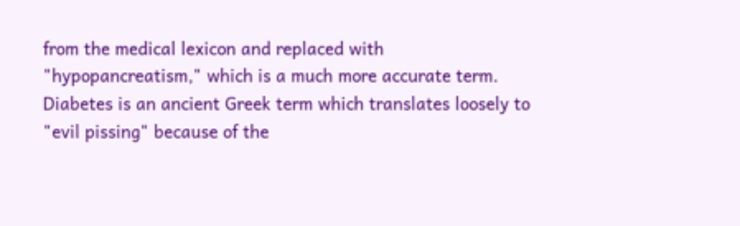from the medical lexicon and replaced with "hypopancreatism," which is a much more accurate term.
Diabetes is an ancient Greek term which translates loosely to "evil pissing" because of the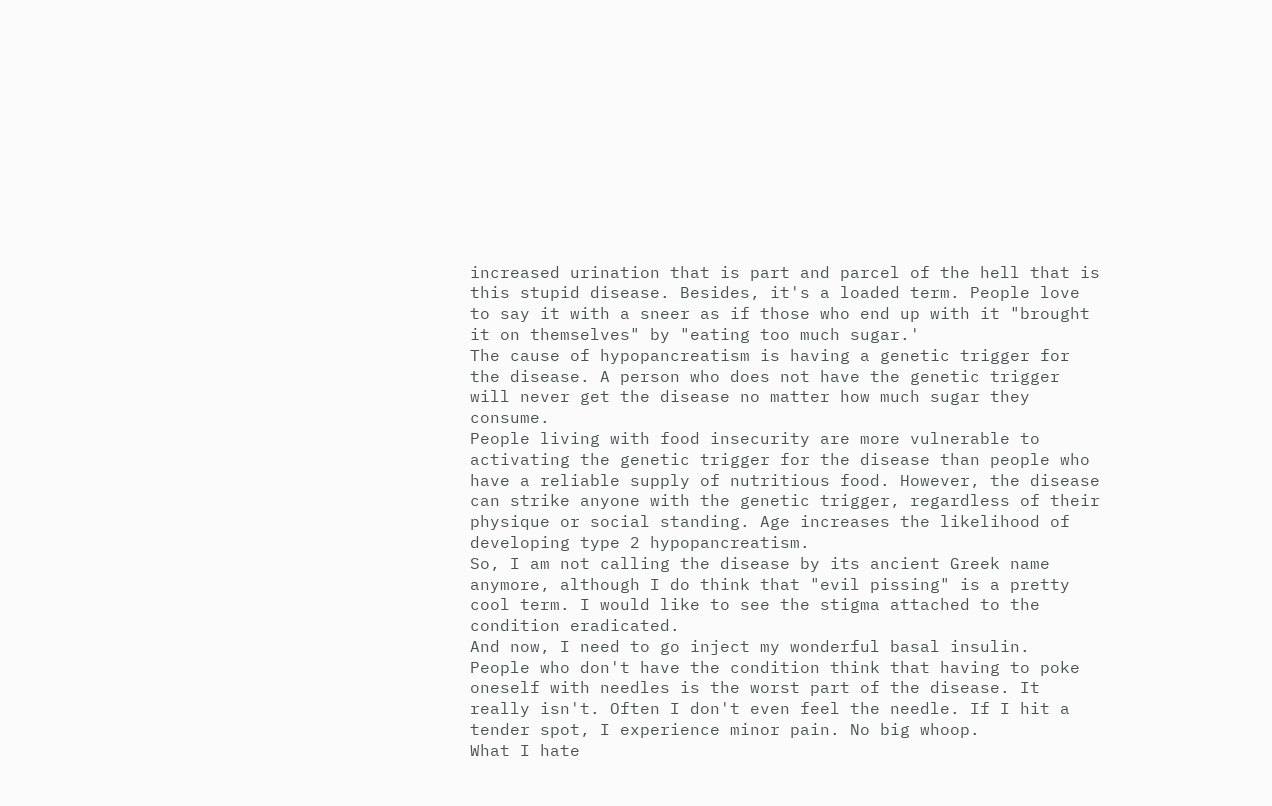increased urination that is part and parcel of the hell that is this stupid disease. Besides, it's a loaded term. People love to say it with a sneer as if those who end up with it "brought it on themselves" by "eating too much sugar.'
The cause of hypopancreatism is having a genetic trigger for the disease. A person who does not have the genetic trigger will never get the disease no matter how much sugar they consume.
People living with food insecurity are more vulnerable to activating the genetic trigger for the disease than people who have a reliable supply of nutritious food. However, the disease can strike anyone with the genetic trigger, regardless of their physique or social standing. Age increases the likelihood of developing type 2 hypopancreatism.
So, I am not calling the disease by its ancient Greek name anymore, although I do think that "evil pissing" is a pretty cool term. I would like to see the stigma attached to the condition eradicated.
And now, I need to go inject my wonderful basal insulin.
People who don't have the condition think that having to poke oneself with needles is the worst part of the disease. It really isn't. Often I don't even feel the needle. If I hit a tender spot, I experience minor pain. No big whoop.
What I hate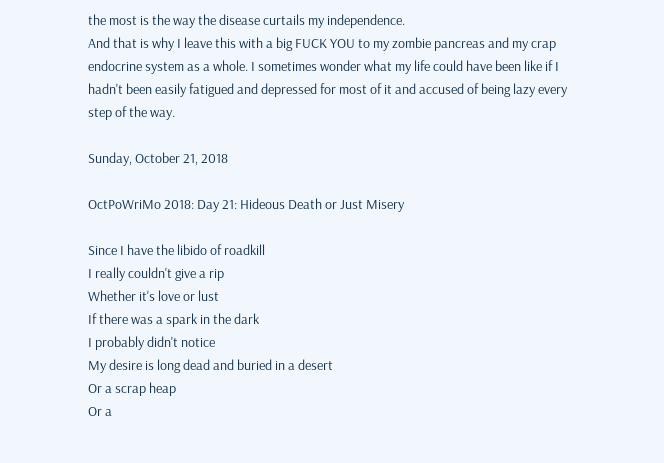the most is the way the disease curtails my independence.
And that is why I leave this with a big FUCK YOU to my zombie pancreas and my crap endocrine system as a whole. I sometimes wonder what my life could have been like if I hadn't been easily fatigued and depressed for most of it and accused of being lazy every step of the way.

Sunday, October 21, 2018

OctPoWriMo 2018: Day 21: Hideous Death or Just Misery

Since I have the libido of roadkill
I really couldn't give a rip
Whether it's love or lust
If there was a spark in the dark
I probably didn't notice
My desire is long dead and buried in a desert
Or a scrap heap
Or a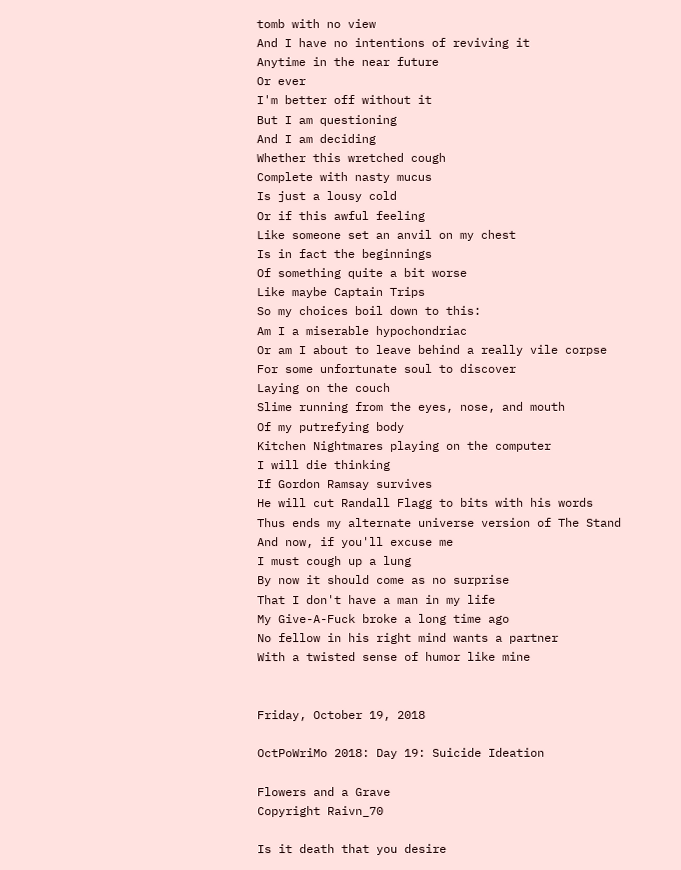tomb with no view
And I have no intentions of reviving it
Anytime in the near future
Or ever
I'm better off without it
But I am questioning
And I am deciding
Whether this wretched cough
Complete with nasty mucus
Is just a lousy cold
Or if this awful feeling
Like someone set an anvil on my chest
Is in fact the beginnings
Of something quite a bit worse
Like maybe Captain Trips
So my choices boil down to this:
Am I a miserable hypochondriac
Or am I about to leave behind a really vile corpse
For some unfortunate soul to discover
Laying on the couch
Slime running from the eyes, nose, and mouth
Of my putrefying body
Kitchen Nightmares playing on the computer
I will die thinking
If Gordon Ramsay survives
He will cut Randall Flagg to bits with his words
Thus ends my alternate universe version of The Stand
And now, if you'll excuse me
I must cough up a lung
By now it should come as no surprise
That I don't have a man in my life
My Give-A-Fuck broke a long time ago
No fellow in his right mind wants a partner
With a twisted sense of humor like mine


Friday, October 19, 2018

OctPoWriMo 2018: Day 19: Suicide Ideation

Flowers and a Grave
Copyright Raivn_70

Is it death that you desire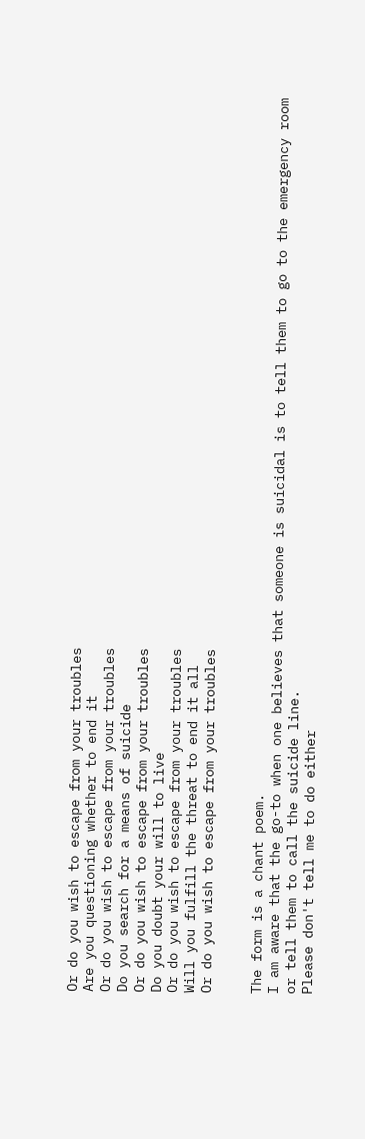Or do you wish to escape from your troubles
Are you questioning whether to end it
Or do you wish to escape from your troubles
Do you search for a means of suicide
Or do you wish to escape from your troubles
Do you doubt your will to live
Or do you wish to escape from your troubles
Will you fulfill the threat to end it all
Or do you wish to escape from your troubles


The form is a chant poem.
I am aware that the go-to when one believes that someone is suicidal is to tell them to go to the emergency room or tell them to call the suicide line.
Please don't tell me to do either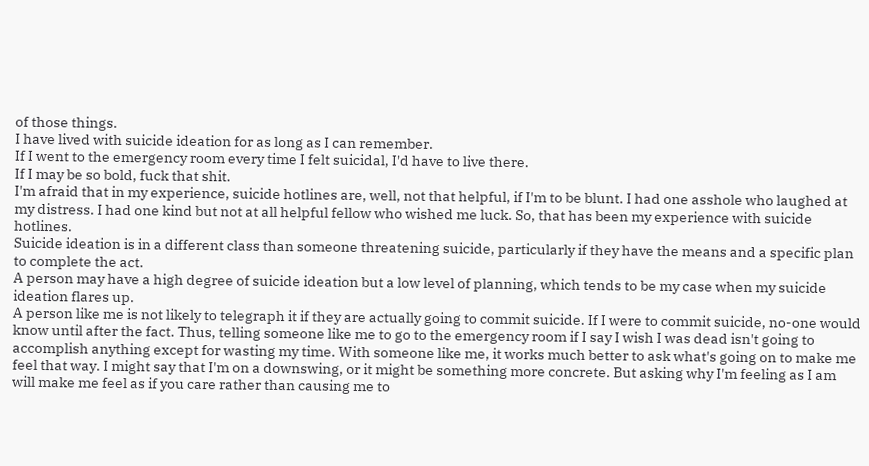of those things.
I have lived with suicide ideation for as long as I can remember.
If I went to the emergency room every time I felt suicidal, I'd have to live there.
If I may be so bold, fuck that shit.
I'm afraid that in my experience, suicide hotlines are, well, not that helpful, if I'm to be blunt. I had one asshole who laughed at my distress. I had one kind but not at all helpful fellow who wished me luck. So, that has been my experience with suicide hotlines.
Suicide ideation is in a different class than someone threatening suicide, particularly if they have the means and a specific plan to complete the act.
A person may have a high degree of suicide ideation but a low level of planning, which tends to be my case when my suicide ideation flares up.
A person like me is not likely to telegraph it if they are actually going to commit suicide. If I were to commit suicide, no-one would know until after the fact. Thus, telling someone like me to go to the emergency room if I say I wish I was dead isn't going to accomplish anything except for wasting my time. With someone like me, it works much better to ask what's going on to make me feel that way. I might say that I'm on a downswing, or it might be something more concrete. But asking why I'm feeling as I am will make me feel as if you care rather than causing me to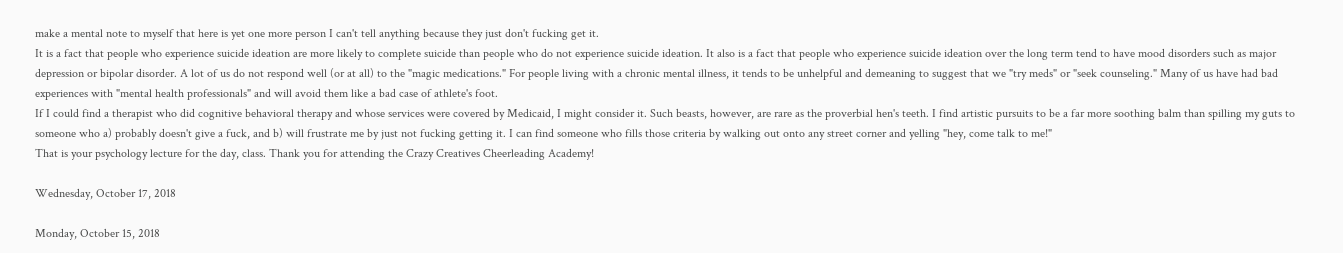make a mental note to myself that here is yet one more person I can't tell anything because they just don't fucking get it.
It is a fact that people who experience suicide ideation are more likely to complete suicide than people who do not experience suicide ideation. It also is a fact that people who experience suicide ideation over the long term tend to have mood disorders such as major depression or bipolar disorder. A lot of us do not respond well (or at all) to the "magic medications." For people living with a chronic mental illness, it tends to be unhelpful and demeaning to suggest that we "try meds" or "seek counseling." Many of us have had bad experiences with "mental health professionals" and will avoid them like a bad case of athlete's foot.
If I could find a therapist who did cognitive behavioral therapy and whose services were covered by Medicaid, I might consider it. Such beasts, however, are rare as the proverbial hen's teeth. I find artistic pursuits to be a far more soothing balm than spilling my guts to someone who a) probably doesn't give a fuck, and b) will frustrate me by just not fucking getting it. I can find someone who fills those criteria by walking out onto any street corner and yelling "hey, come talk to me!"
That is your psychology lecture for the day, class. Thank you for attending the Crazy Creatives Cheerleading Academy!

Wednesday, October 17, 2018

Monday, October 15, 2018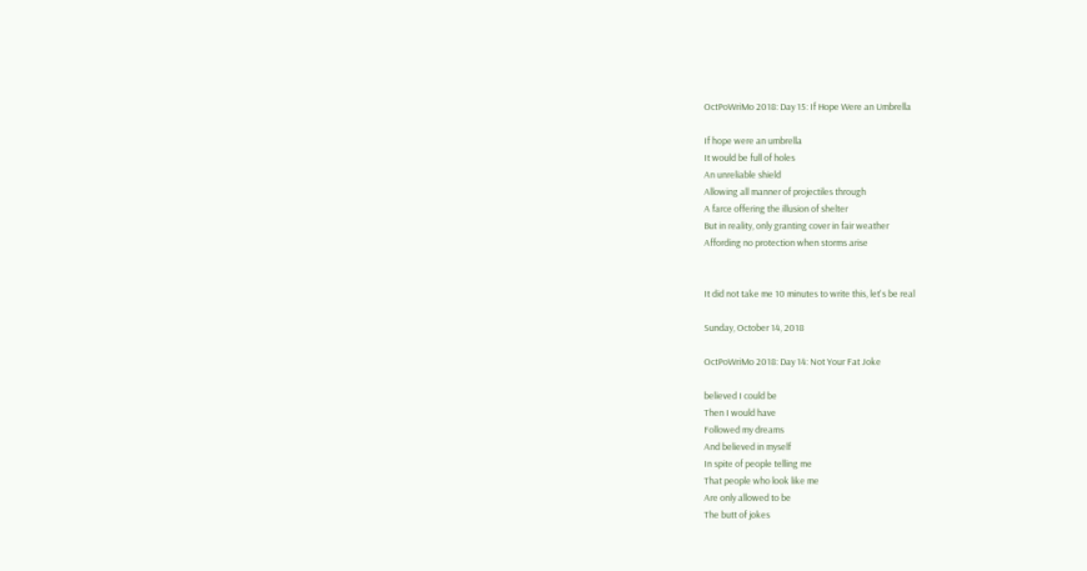OctPoWriMo 2018: Day 15: If Hope Were an Umbrella

If hope were an umbrella
It would be full of holes
An unreliable shield
Allowing all manner of projectiles through
A farce offering the illusion of shelter
But in reality, only granting cover in fair weather
Affording no protection when storms arise


It did not take me 10 minutes to write this, let's be real

Sunday, October 14, 2018

OctPoWriMo 2018: Day 14: Not Your Fat Joke

believed I could be
Then I would have
Followed my dreams
And believed in myself
In spite of people telling me
That people who look like me
Are only allowed to be
The butt of jokes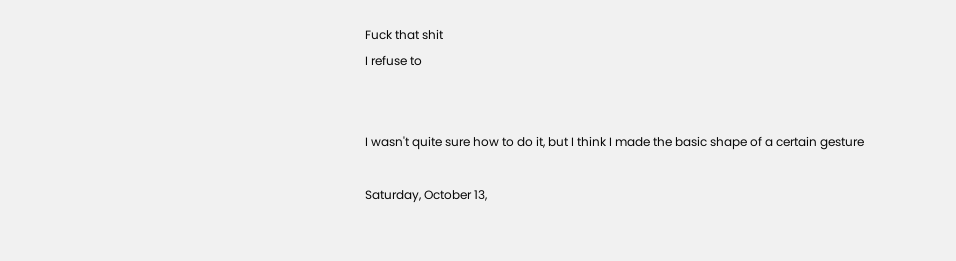Fuck that shit
I refuse to


I wasn't quite sure how to do it, but I think I made the basic shape of a certain gesture

Saturday, October 13,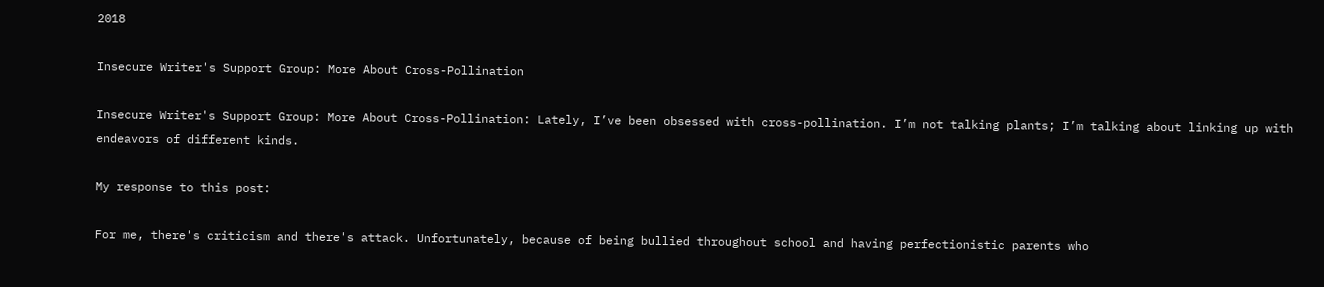2018

Insecure Writer's Support Group: More About Cross-Pollination

Insecure Writer's Support Group: More About Cross-Pollination: Lately, I’ve been obsessed with cross-pollination. I’m not talking plants; I’m talking about linking up with endeavors of different kinds.

My response to this post:

For me, there's criticism and there's attack. Unfortunately, because of being bullied throughout school and having perfectionistic parents who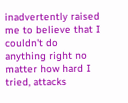inadvertently raised me to believe that I couldn't do anything right no matter how hard I tried, attacks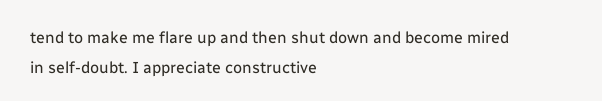tend to make me flare up and then shut down and become mired in self-doubt. I appreciate constructive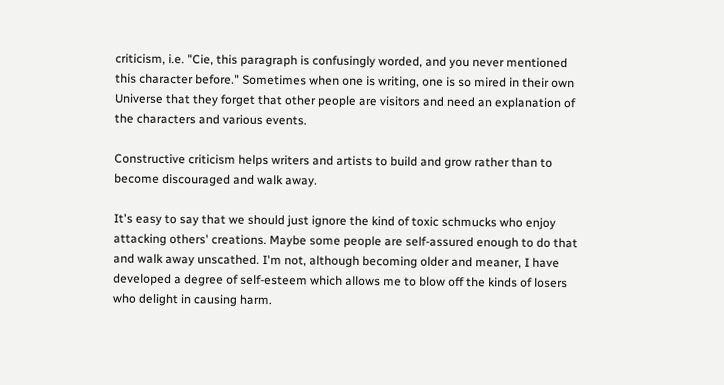criticism, i.e. "Cie, this paragraph is confusingly worded, and you never mentioned this character before." Sometimes when one is writing, one is so mired in their own Universe that they forget that other people are visitors and need an explanation of the characters and various events.

Constructive criticism helps writers and artists to build and grow rather than to become discouraged and walk away.

It's easy to say that we should just ignore the kind of toxic schmucks who enjoy attacking others' creations. Maybe some people are self-assured enough to do that and walk away unscathed. I'm not, although becoming older and meaner, I have developed a degree of self-esteem which allows me to blow off the kinds of losers who delight in causing harm.